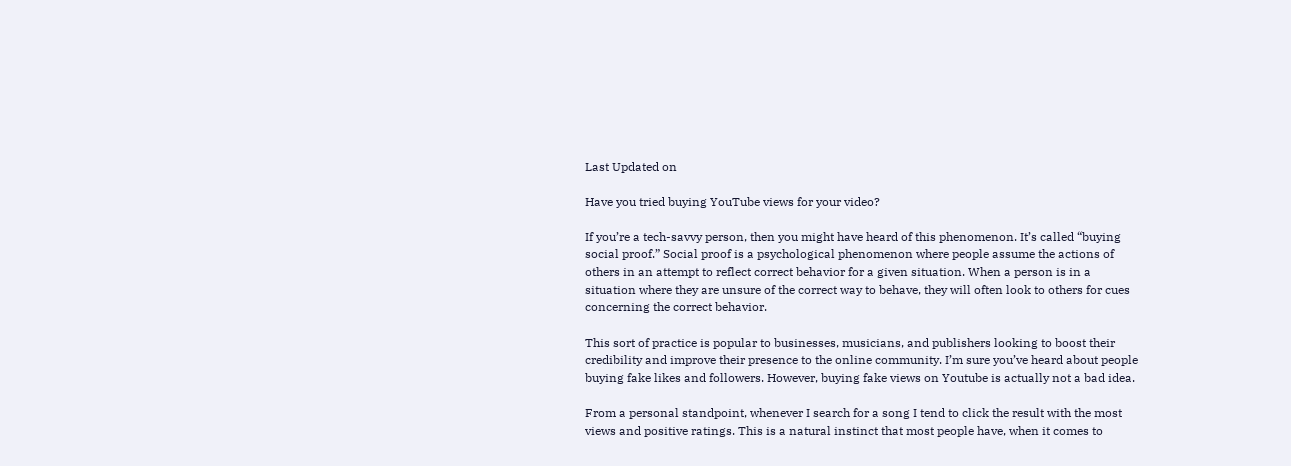Last Updated on

Have you tried buying YouTube views for your video?

If you’re a tech-savvy person, then you might have heard of this phenomenon. It’s called “buying social proof.” Social proof is a psychological phenomenon where people assume the actions of others in an attempt to reflect correct behavior for a given situation. When a person is in a situation where they are unsure of the correct way to behave, they will often look to others for cues concerning the correct behavior.

This sort of practice is popular to businesses, musicians, and publishers looking to boost their credibility and improve their presence to the online community. I’m sure you’ve heard about people buying fake likes and followers. However, buying fake views on Youtube is actually not a bad idea.

From a personal standpoint, whenever I search for a song I tend to click the result with the most views and positive ratings. This is a natural instinct that most people have, when it comes to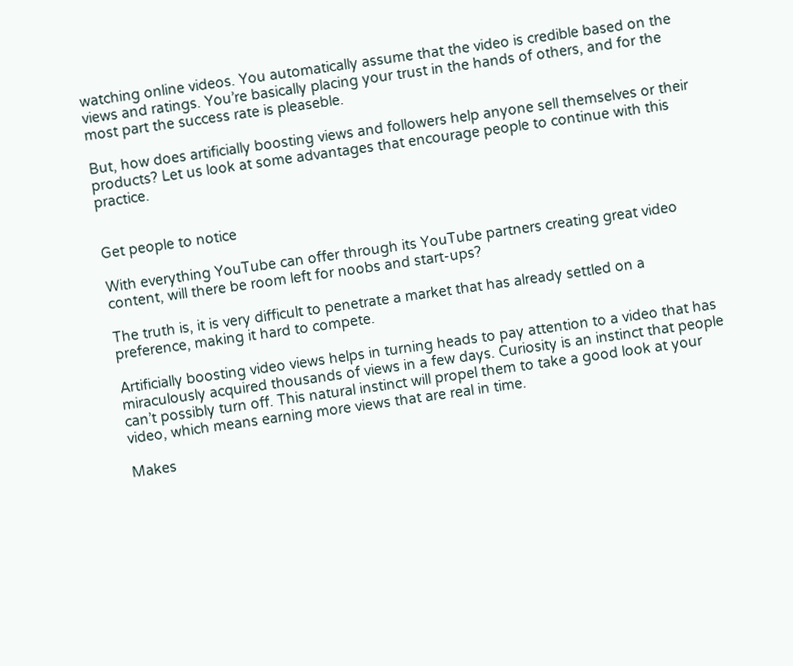watching online videos. You automatically assume that the video is credible based on the views and ratings. You’re basically placing your trust in the hands of others, and for the most part the success rate is pleaseble.

But, how does artificially boosting views and followers help anyone sell themselves or their products? Let us look at some advantages that encourage people to continue with this practice.


Get people to notice

With everything YouTube can offer through its YouTube partners creating great video content, will there be room left for noobs and start-ups?

The truth is, it is very difficult to penetrate a market that has already settled on a preference, making it hard to compete.

Artificially boosting video views helps in turning heads to pay attention to a video that has miraculously acquired thousands of views in a few days. Curiosity is an instinct that people can’t possibly turn off. This natural instinct will propel them to take a good look at your video, which means earning more views that are real in time.

Makes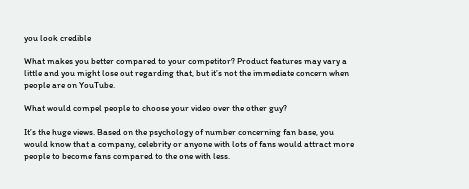you look credible

What makes you better compared to your competitor? Product features may vary a little and you might lose out regarding that, but it’s not the immediate concern when people are on YouTube.

What would compel people to choose your video over the other guy?

It’s the huge views. Based on the psychology of number concerning fan base, you would know that a company, celebrity or anyone with lots of fans would attract more people to become fans compared to the one with less.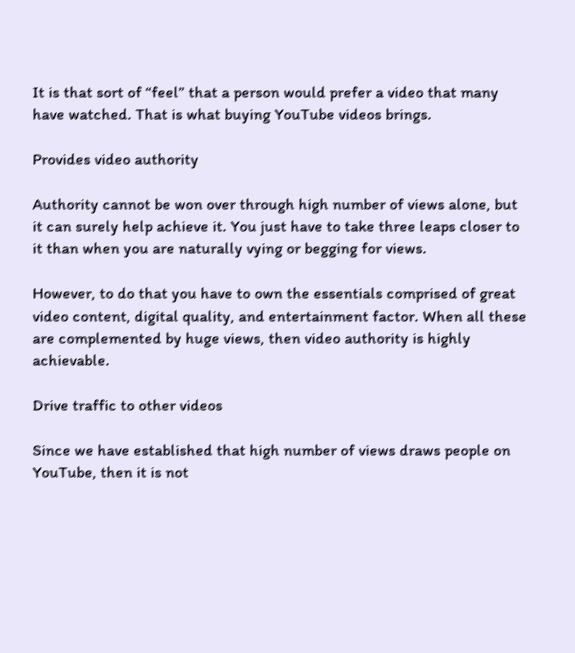It is that sort of “feel” that a person would prefer a video that many have watched. That is what buying YouTube videos brings.

Provides video authority

Authority cannot be won over through high number of views alone, but it can surely help achieve it. You just have to take three leaps closer to it than when you are naturally vying or begging for views.

However, to do that you have to own the essentials comprised of great video content, digital quality, and entertainment factor. When all these are complemented by huge views, then video authority is highly achievable.

Drive traffic to other videos

Since we have established that high number of views draws people on YouTube, then it is not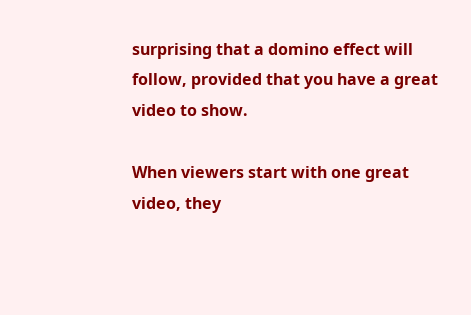surprising that a domino effect will follow, provided that you have a great video to show.

When viewers start with one great video, they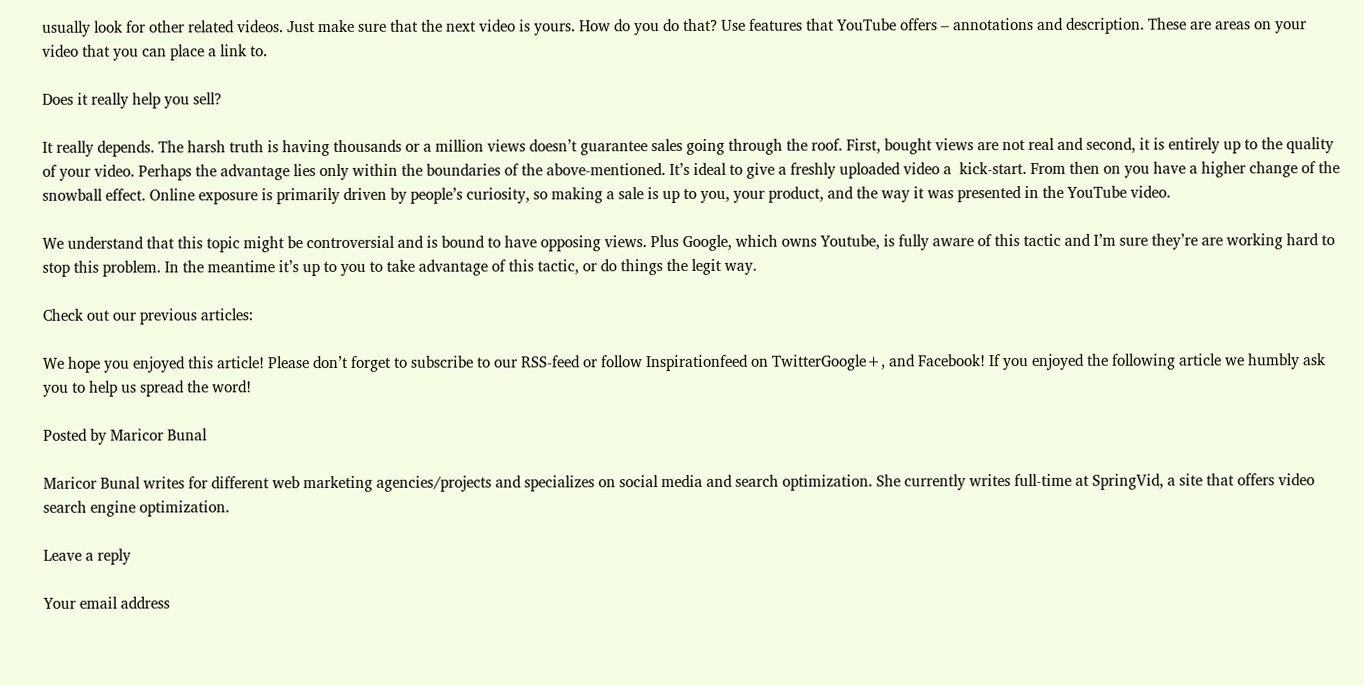usually look for other related videos. Just make sure that the next video is yours. How do you do that? Use features that YouTube offers – annotations and description. These are areas on your video that you can place a link to.

Does it really help you sell?

It really depends. The harsh truth is having thousands or a million views doesn’t guarantee sales going through the roof. First, bought views are not real and second, it is entirely up to the quality of your video. Perhaps the advantage lies only within the boundaries of the above-mentioned. It’s ideal to give a freshly uploaded video a  kick-start. From then on you have a higher change of the snowball effect. Online exposure is primarily driven by people’s curiosity, so making a sale is up to you, your product, and the way it was presented in the YouTube video.

We understand that this topic might be controversial and is bound to have opposing views. Plus Google, which owns Youtube, is fully aware of this tactic and I’m sure they’re are working hard to stop this problem. In the meantime it’s up to you to take advantage of this tactic, or do things the legit way.

Check out our previous articles:

We hope you enjoyed this article! Please don’t forget to subscribe to our RSS-feed or follow Inspirationfeed on TwitterGoogle+, and Facebook! If you enjoyed the following article we humbly ask you to help us spread the word!

Posted by Maricor Bunal

Maricor Bunal writes for different web marketing agencies/projects and specializes on social media and search optimization. She currently writes full-time at SpringVid, a site that offers video search engine optimization.

Leave a reply

Your email address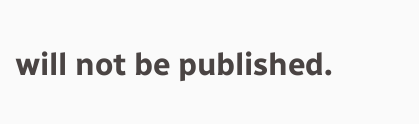will not be published.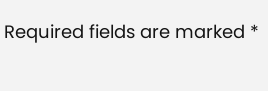Required fields are marked *